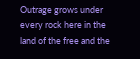Outrage grows under every rock here in the land of the free and the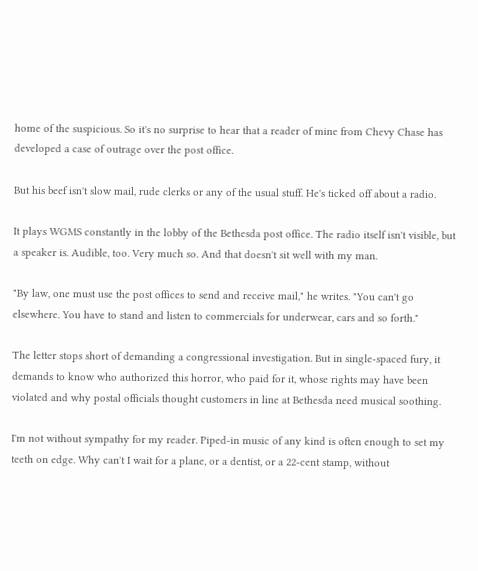home of the suspicious. So it's no surprise to hear that a reader of mine from Chevy Chase has developed a case of outrage over the post office.

But his beef isn't slow mail, rude clerks or any of the usual stuff. He's ticked off about a radio.

It plays WGMS constantly in the lobby of the Bethesda post office. The radio itself isn't visible, but a speaker is. Audible, too. Very much so. And that doesn't sit well with my man.

"By law, one must use the post offices to send and receive mail," he writes. "You can't go elsewhere. You have to stand and listen to commercials for underwear, cars and so forth."

The letter stops short of demanding a congressional investigation. But in single-spaced fury, it demands to know who authorized this horror, who paid for it, whose rights may have been violated and why postal officials thought customers in line at Bethesda need musical soothing.

I'm not without sympathy for my reader. Piped-in music of any kind is often enough to set my teeth on edge. Why can't I wait for a plane, or a dentist, or a 22-cent stamp, without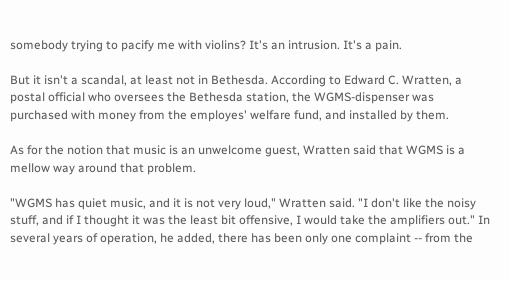somebody trying to pacify me with violins? It's an intrusion. It's a pain.

But it isn't a scandal, at least not in Bethesda. According to Edward C. Wratten, a postal official who oversees the Bethesda station, the WGMS-dispenser was purchased with money from the employes' welfare fund, and installed by them.

As for the notion that music is an unwelcome guest, Wratten said that WGMS is a mellow way around that problem.

"WGMS has quiet music, and it is not very loud," Wratten said. "I don't like the noisy stuff, and if I thought it was the least bit offensive, I would take the amplifiers out." In several years of operation, he added, there has been only one complaint -- from the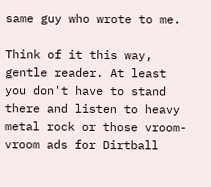same guy who wrote to me.

Think of it this way, gentle reader. At least you don't have to stand there and listen to heavy metal rock or those vroom-vroom ads for Dirtball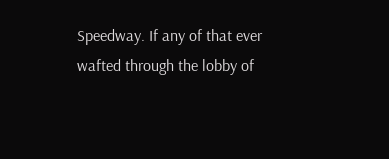Speedway. If any of that ever wafted through the lobby of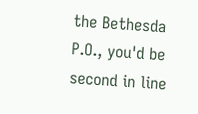the Bethesda P.O., you'd be second in line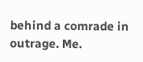behind a comrade in outrage. Me.